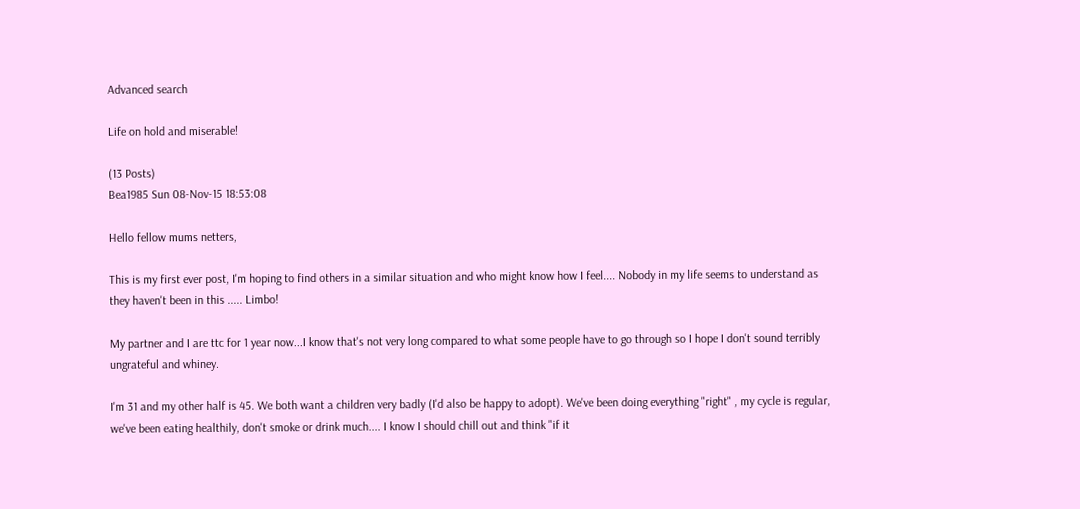Advanced search

Life on hold and miserable!

(13 Posts)
Bea1985 Sun 08-Nov-15 18:53:08

Hello fellow mums netters,

This is my first ever post, I'm hoping to find others in a similar situation and who might know how I feel.... Nobody in my life seems to understand as they haven't been in this ..... Limbo!

My partner and I are ttc for 1 year now...I know that's not very long compared to what some people have to go through so I hope I don't sound terribly ungrateful and whiney.

I'm 31 and my other half is 45. We both want a children very badly (I'd also be happy to adopt). We've been doing everything "right" , my cycle is regular, we've been eating healthily, don't smoke or drink much.... I know I should chill out and think "if it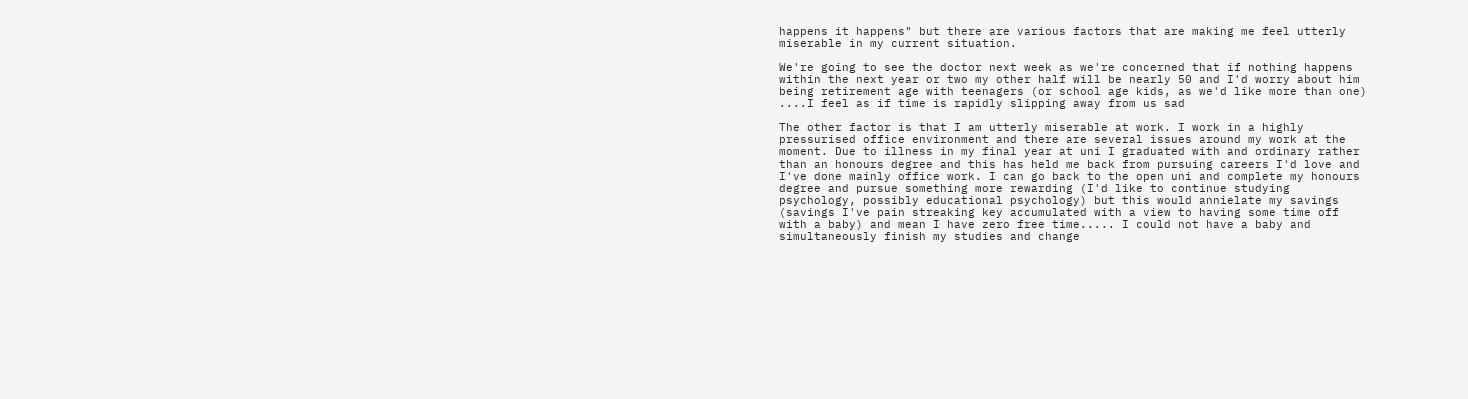happens it happens" but there are various factors that are making me feel utterly miserable in my current situation.

We're going to see the doctor next week as we're concerned that if nothing happens within the next year or two my other half will be nearly 50 and I'd worry about him being retirement age with teenagers (or school age kids, as we'd like more than one) ....I feel as if time is rapidly slipping away from us sad

The other factor is that I am utterly miserable at work. I work in a highly pressurised office environment and there are several issues around my work at the moment. Due to illness in my final year at uni I graduated with and ordinary rather than an honours degree and this has held me back from pursuing careers I'd love and I've done mainly office work. I can go back to the open uni and complete my honours degree and pursue something more rewarding (I'd like to continue studying psychology, possibly educational psychology) but this would annielate my savings (savings I've pain streaking key accumulated with a view to having some time off with a baby) and mean I have zero free time..... I could not have a baby and simultaneously finish my studies and change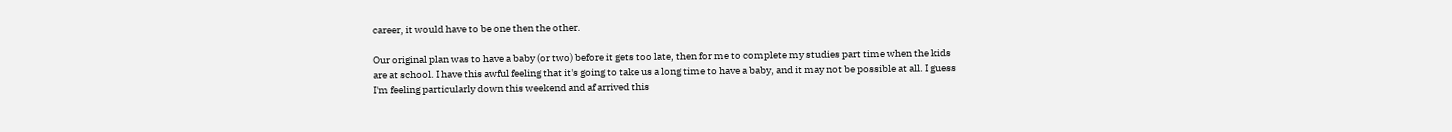career, it would have to be one then the other.

Our original plan was to have a baby (or two) before it gets too late, then for me to complete my studies part time when the kids are at school. I have this awful feeling that it's going to take us a long time to have a baby, and it may not be possible at all. I guess I'm feeling particularly down this weekend and af arrived this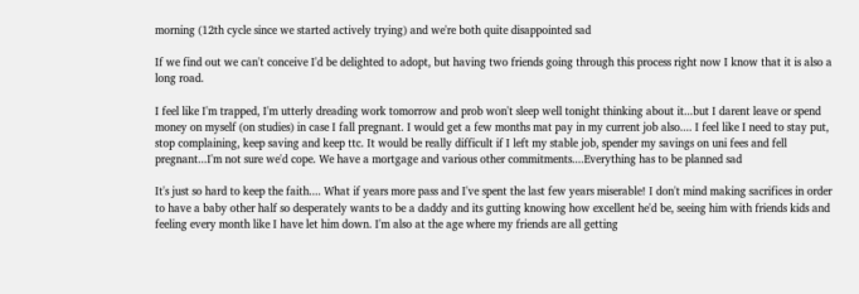morning (12th cycle since we started actively trying) and we're both quite disappointed sad

If we find out we can't conceive I'd be delighted to adopt, but having two friends going through this process right now I know that it is also a long road.

I feel like I'm trapped, I'm utterly dreading work tomorrow and prob won't sleep well tonight thinking about it...but I darent leave or spend money on myself (on studies) in case I fall pregnant. I would get a few months mat pay in my current job also.... I feel like I need to stay put, stop complaining, keep saving and keep ttc. It would be really difficult if I left my stable job, spender my savings on uni fees and fell pregnant...I'm not sure we'd cope. We have a mortgage and various other commitments....Everything has to be planned sad

It's just so hard to keep the faith.... What if years more pass and I've spent the last few years miserable! I don't mind making sacrifices in order to have a baby other half so desperately wants to be a daddy and its gutting knowing how excellent he'd be, seeing him with friends kids and feeling every month like I have let him down. I'm also at the age where my friends are all getting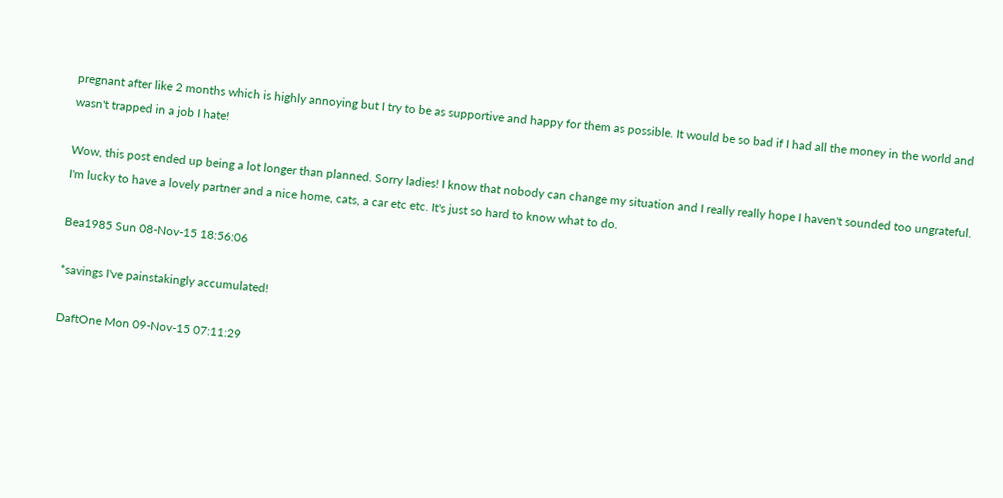pregnant after like 2 months which is highly annoying but I try to be as supportive and happy for them as possible. It would be so bad if I had all the money in the world and wasn't trapped in a job I hate!

Wow, this post ended up being a lot longer than planned. Sorry ladies! I know that nobody can change my situation and I really really hope I haven't sounded too ungrateful. I'm lucky to have a lovely partner and a nice home, cats, a car etc etc. It's just so hard to know what to do.

Bea1985 Sun 08-Nov-15 18:56:06

*savings I've painstakingly accumulated!

DaftOne Mon 09-Nov-15 07:11:29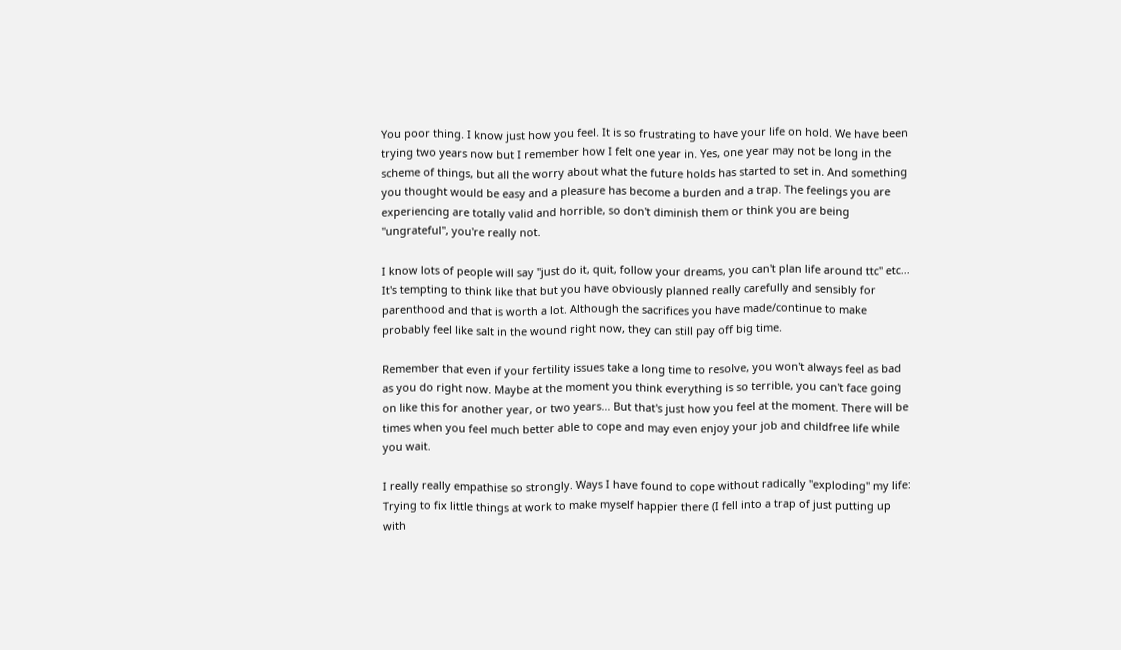You poor thing. I know just how you feel. It is so frustrating to have your life on hold. We have been trying two years now but I remember how I felt one year in. Yes, one year may not be long in the scheme of things, but all the worry about what the future holds has started to set in. And something you thought would be easy and a pleasure has become a burden and a trap. The feelings you are experiencing are totally valid and horrible, so don't diminish them or think you are being "ungrateful", you're really not.

I know lots of people will say "just do it, quit, follow your dreams, you can't plan life around ttc" etc... It's tempting to think like that but you have obviously planned really carefully and sensibly for parenthood and that is worth a lot. Although the sacrifices you have made/continue to make probably feel like salt in the wound right now, they can still pay off big time.

Remember that even if your fertility issues take a long time to resolve, you won't always feel as bad as you do right now. Maybe at the moment you think everything is so terrible, you can't face going on like this for another year, or two years... But that's just how you feel at the moment. There will be times when you feel much better able to cope and may even enjoy your job and childfree life while you wait.

I really really empathise so strongly. Ways I have found to cope without radically "exploding" my life: Trying to fix little things at work to make myself happier there (I fell into a trap of just putting up with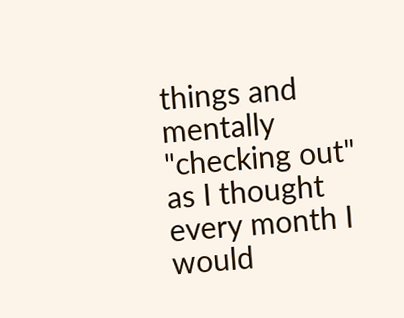things and mentally "checking out" as I thought every month I would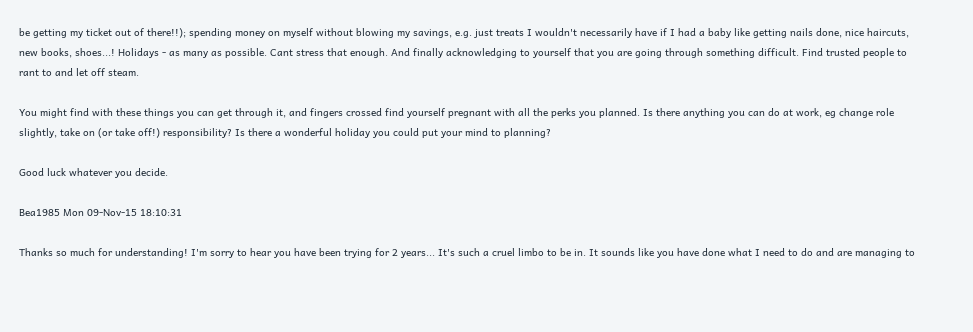be getting my ticket out of there!!); spending money on myself without blowing my savings, e.g. just treats I wouldn't necessarily have if I had a baby like getting nails done, nice haircuts, new books, shoes...! Holidays - as many as possible. Cant stress that enough. And finally acknowledging to yourself that you are going through something difficult. Find trusted people to rant to and let off steam.

You might find with these things you can get through it, and fingers crossed find yourself pregnant with all the perks you planned. Is there anything you can do at work, eg change role slightly, take on (or take off!) responsibility? Is there a wonderful holiday you could put your mind to planning?

Good luck whatever you decide.

Bea1985 Mon 09-Nov-15 18:10:31

Thanks so much for understanding! I'm sorry to hear you have been trying for 2 years... It's such a cruel limbo to be in. It sounds like you have done what I need to do and are managing to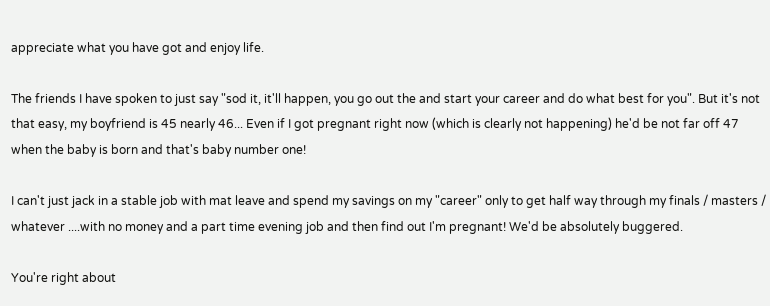appreciate what you have got and enjoy life.

The friends I have spoken to just say "sod it, it'll happen, you go out the and start your career and do what best for you". But it's not that easy, my boyfriend is 45 nearly 46... Even if I got pregnant right now (which is clearly not happening) he'd be not far off 47 when the baby is born and that's baby number one!

I can't just jack in a stable job with mat leave and spend my savings on my "career" only to get half way through my finals / masters / whatever ....with no money and a part time evening job and then find out I'm pregnant! We'd be absolutely buggered.

You're right about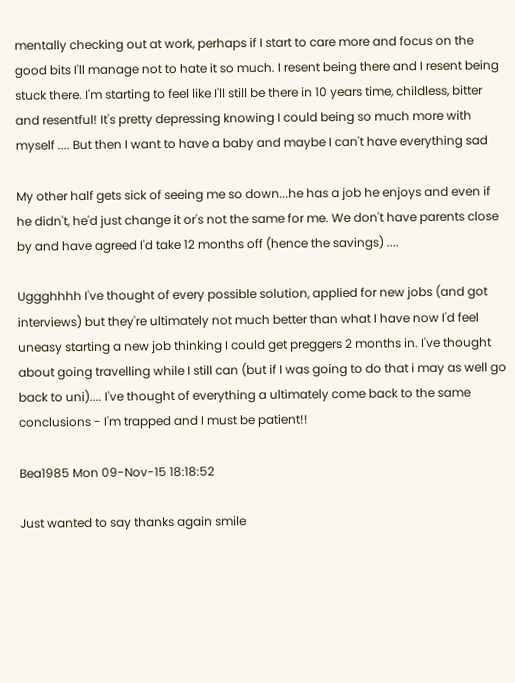mentally checking out at work, perhaps if I start to care more and focus on the good bits I'll manage not to hate it so much. I resent being there and I resent being stuck there. I'm starting to feel like I'll still be there in 10 years time, childless, bitter and resentful! It's pretty depressing knowing I could being so much more with myself .... But then I want to have a baby and maybe I can't have everything sad

My other half gets sick of seeing me so down...he has a job he enjoys and even if he didn't, he'd just change it or's not the same for me. We don't have parents close by and have agreed I'd take 12 months off (hence the savings) ....

Uggghhhh I've thought of every possible solution, applied for new jobs (and got interviews) but they're ultimately not much better than what I have now I'd feel uneasy starting a new job thinking I could get preggers 2 months in. I've thought about going travelling while I still can (but if I was going to do that i may as well go back to uni).... I've thought of everything a ultimately come back to the same conclusions - I'm trapped and I must be patient!!

Bea1985 Mon 09-Nov-15 18:18:52

Just wanted to say thanks again smile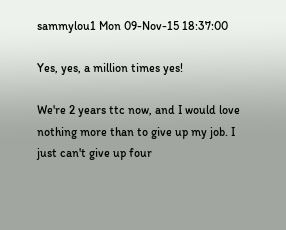sammylou1 Mon 09-Nov-15 18:37:00

Yes, yes, a million times yes!

We're 2 years ttc now, and I would love nothing more than to give up my job. I just can't give up four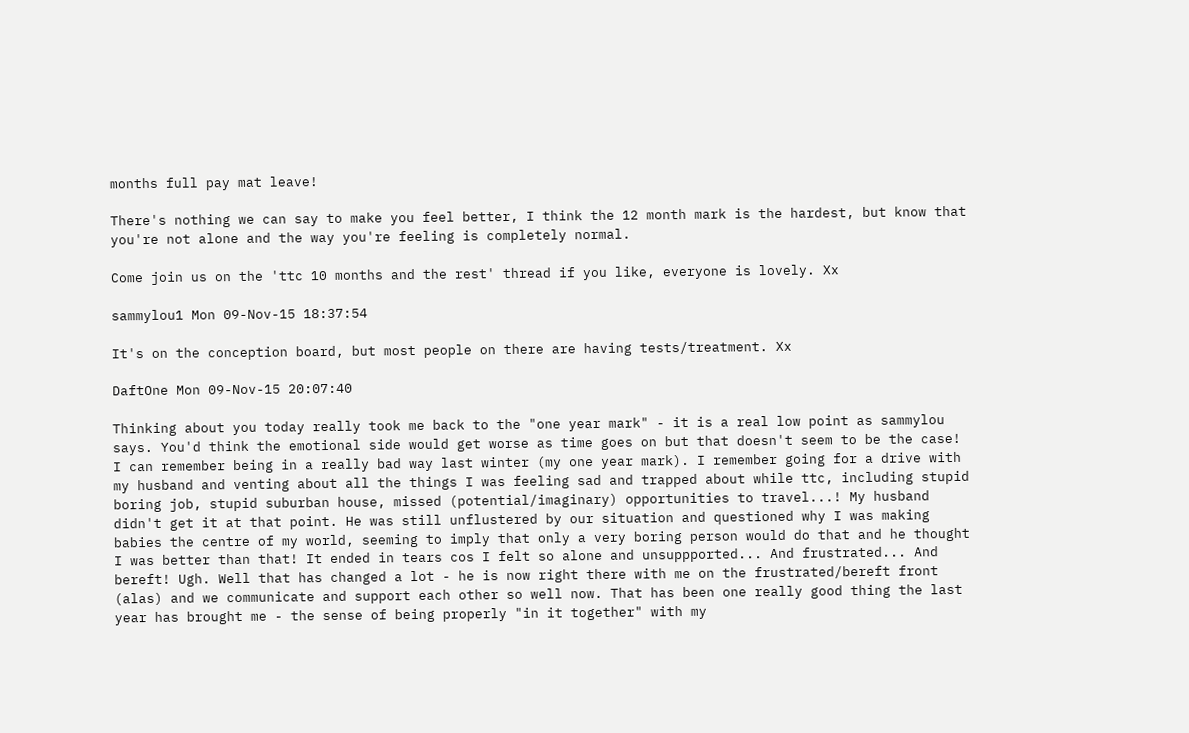months full pay mat leave!

There's nothing we can say to make you feel better, I think the 12 month mark is the hardest, but know that you're not alone and the way you're feeling is completely normal.

Come join us on the 'ttc 10 months and the rest' thread if you like, everyone is lovely. Xx

sammylou1 Mon 09-Nov-15 18:37:54

It's on the conception board, but most people on there are having tests/treatment. Xx

DaftOne Mon 09-Nov-15 20:07:40

Thinking about you today really took me back to the "one year mark" - it is a real low point as sammylou says. You'd think the emotional side would get worse as time goes on but that doesn't seem to be the case! I can remember being in a really bad way last winter (my one year mark). I remember going for a drive with my husband and venting about all the things I was feeling sad and trapped about while ttc, including stupid boring job, stupid suburban house, missed (potential/imaginary) opportunities to travel...! My husband didn't get it at that point. He was still unflustered by our situation and questioned why I was making babies the centre of my world, seeming to imply that only a very boring person would do that and he thought I was better than that! It ended in tears cos I felt so alone and unsuppported... And frustrated... And bereft! Ugh. Well that has changed a lot - he is now right there with me on the frustrated/bereft front (alas) and we communicate and support each other so well now. That has been one really good thing the last year has brought me - the sense of being properly "in it together" with my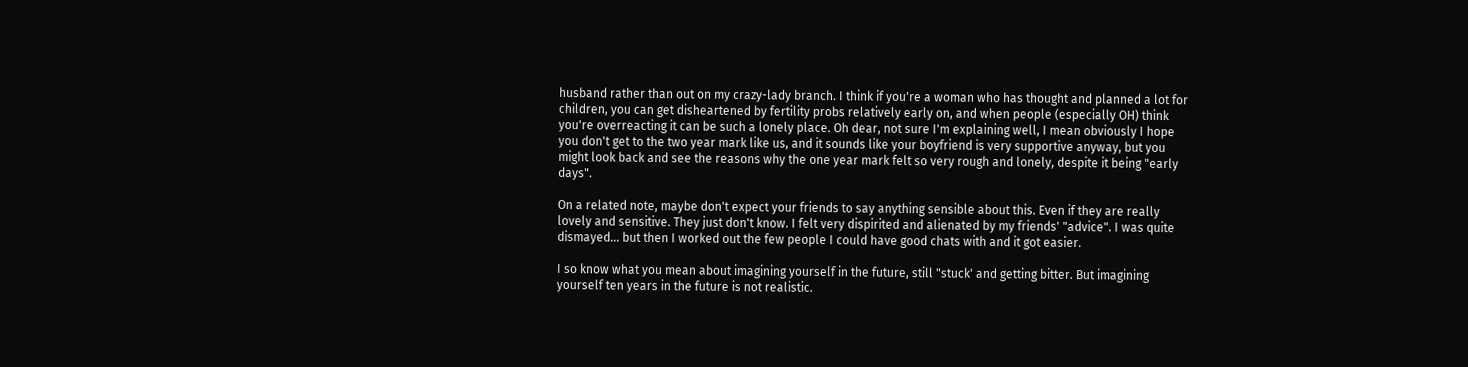husband rather than out on my crazy-lady branch. I think if you're a woman who has thought and planned a lot for children, you can get disheartened by fertility probs relatively early on, and when people (especially OH) think you're overreacting it can be such a lonely place. Oh dear, not sure I'm explaining well, I mean obviously I hope you don't get to the two year mark like us, and it sounds like your boyfriend is very supportive anyway, but you might look back and see the reasons why the one year mark felt so very rough and lonely, despite it being "early days".

On a related note, maybe don't expect your friends to say anything sensible about this. Even if they are really lovely and sensitive. They just don't know. I felt very dispirited and alienated by my friends' "advice". I was quite dismayed... but then I worked out the few people I could have good chats with and it got easier.

I so know what you mean about imagining yourself in the future, still "stuck' and getting bitter. But imagining yourself ten years in the future is not realistic.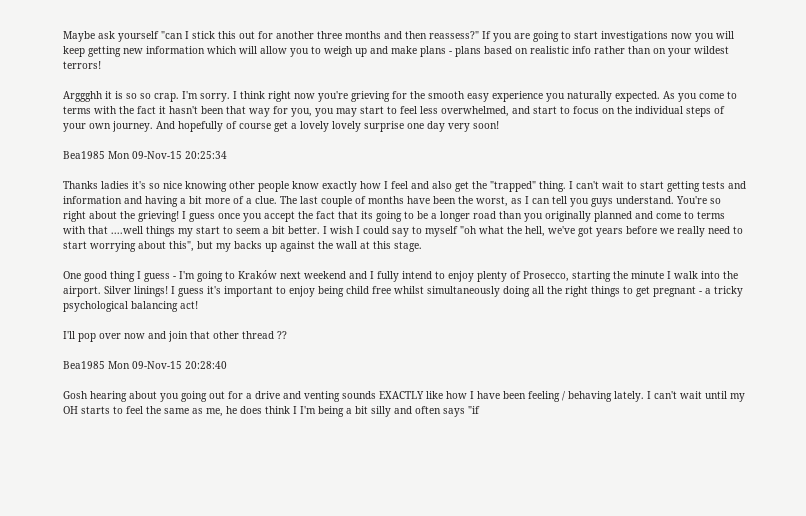Maybe ask yourself "can I stick this out for another three months and then reassess?" If you are going to start investigations now you will keep getting new information which will allow you to weigh up and make plans - plans based on realistic info rather than on your wildest terrors!

Arggghh it is so so crap. I'm sorry. I think right now you're grieving for the smooth easy experience you naturally expected. As you come to terms with the fact it hasn't been that way for you, you may start to feel less overwhelmed, and start to focus on the individual steps of your own journey. And hopefully of course get a lovely lovely surprise one day very soon!

Bea1985 Mon 09-Nov-15 20:25:34

Thanks ladies it's so nice knowing other people know exactly how I feel and also get the "trapped" thing. I can't wait to start getting tests and information and having a bit more of a clue. The last couple of months have been the worst, as I can tell you guys understand. You're so right about the grieving! I guess once you accept the fact that its going to be a longer road than you originally planned and come to terms with that ....well things my start to seem a bit better. I wish I could say to myself "oh what the hell, we've got years before we really need to start worrying about this", but my backs up against the wall at this stage.

One good thing I guess - I'm going to Kraków next weekend and I fully intend to enjoy plenty of Prosecco, starting the minute I walk into the airport. Silver linings! I guess it's important to enjoy being child free whilst simultaneously doing all the right things to get pregnant - a tricky psychological balancing act!

I'll pop over now and join that other thread ??

Bea1985 Mon 09-Nov-15 20:28:40

Gosh hearing about you going out for a drive and venting sounds EXACTLY like how I have been feeling / behaving lately. I can't wait until my OH starts to feel the same as me, he does think I I'm being a bit silly and often says "if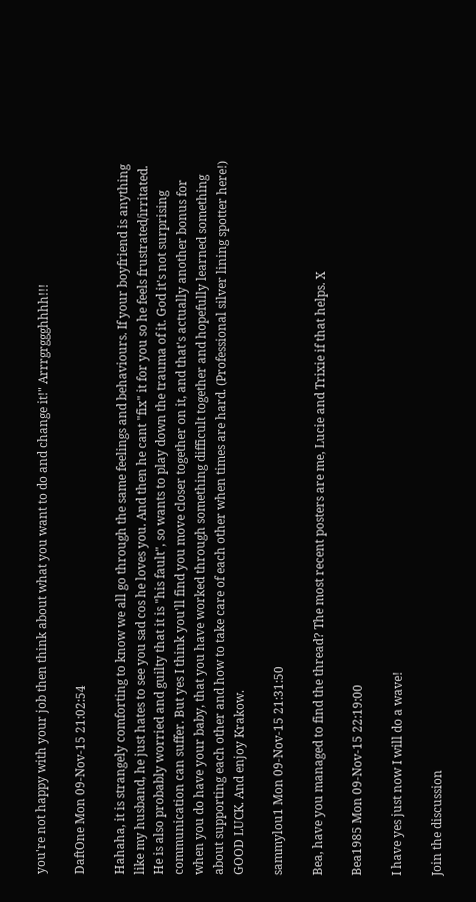you're not happy with your job then think about what you want to do and change it!" Arrrgrggghhhh!!!

DaftOne Mon 09-Nov-15 21:02:54

Hahaha, it is strangely comforting to know we all go through the same feelings and behaviours. If your boyfriend is anything like my husband, he just hates to see you sad cos he loves you. And then he cant "fix" it for you so he feels frustrated/irritated. He is also probably worried and guilty that it is "his fault", so wants to play down the trauma of it. God it's not surprising communication can suffer. But yes I think you'll find you move closer together on it, and that's actually another bonus for when you do have your baby, that you have worked through something difficult together and hopefully learned something about supporting each other and how to take care of each other when times are hard. (Professional silver lining spotter here!) GOOD LUCK. And enjoy Krakow.

sammylou1 Mon 09-Nov-15 21:31:50

Bea, have you managed to find the thread? The most recent posters are me, Lucie and Trixie if that helps. X

Bea1985 Mon 09-Nov-15 22:19:00

I have yes just now I will do a wave!

Join the discussion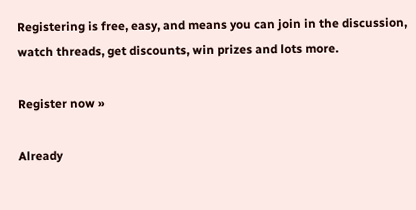Registering is free, easy, and means you can join in the discussion, watch threads, get discounts, win prizes and lots more.

Register now »

Already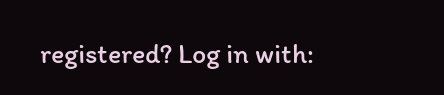registered? Log in with: